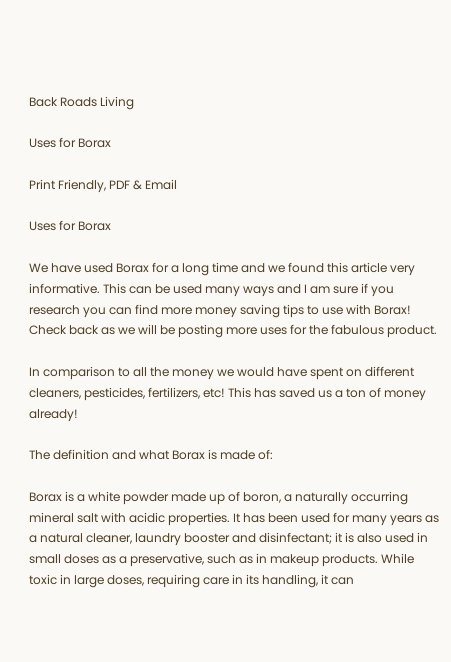Back Roads Living

Uses for Borax

Print Friendly, PDF & Email

Uses for Borax

We have used Borax for a long time and we found this article very informative. This can be used many ways and I am sure if you research you can find more money saving tips to use with Borax! Check back as we will be posting more uses for the fabulous product.

In comparison to all the money we would have spent on different cleaners, pesticides, fertilizers, etc! This has saved us a ton of money already!

The definition and what Borax is made of:

Borax is a white powder made up of boron, a naturally occurring mineral salt with acidic properties. It has been used for many years as a natural cleaner, laundry booster and disinfectant; it is also used in small doses as a preservative, such as in makeup products. While toxic in large doses, requiring care in its handling, it can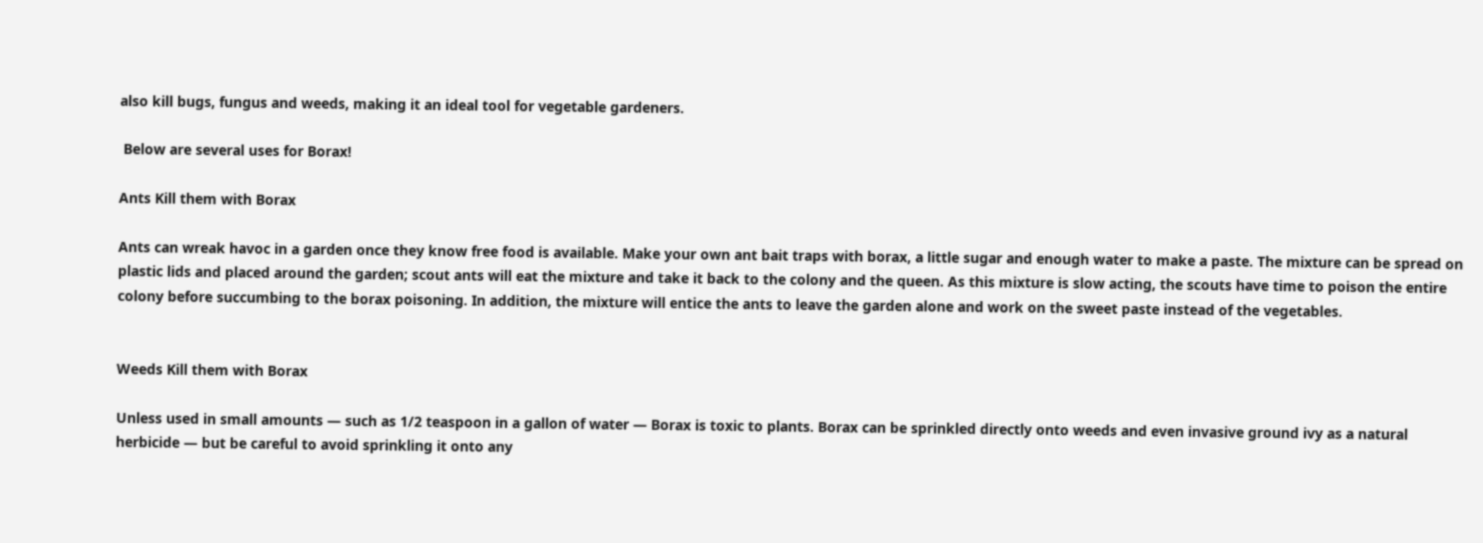also kill bugs, fungus and weeds, making it an ideal tool for vegetable gardeners.

 Below are several uses for Borax!

Ants Kill them with Borax

Ants can wreak havoc in a garden once they know free food is available. Make your own ant bait traps with borax, a little sugar and enough water to make a paste. The mixture can be spread on plastic lids and placed around the garden; scout ants will eat the mixture and take it back to the colony and the queen. As this mixture is slow acting, the scouts have time to poison the entire colony before succumbing to the borax poisoning. In addition, the mixture will entice the ants to leave the garden alone and work on the sweet paste instead of the vegetables.


Weeds Kill them with Borax

Unless used in small amounts — such as 1/2 teaspoon in a gallon of water — Borax is toxic to plants. Borax can be sprinkled directly onto weeds and even invasive ground ivy as a natural herbicide — but be careful to avoid sprinkling it onto any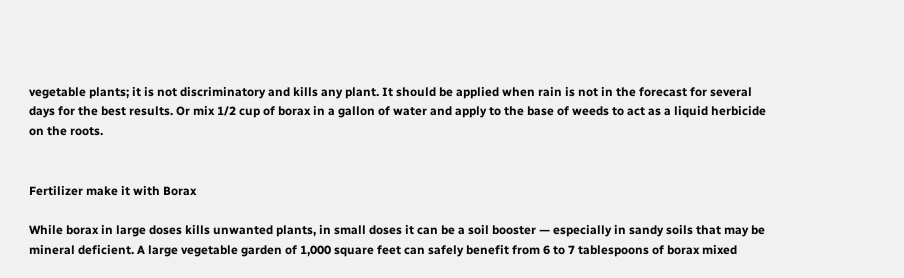vegetable plants; it is not discriminatory and kills any plant. It should be applied when rain is not in the forecast for several days for the best results. Or mix 1/2 cup of borax in a gallon of water and apply to the base of weeds to act as a liquid herbicide on the roots.


Fertilizer make it with Borax

While borax in large doses kills unwanted plants, in small doses it can be a soil booster — especially in sandy soils that may be mineral deficient. A large vegetable garden of 1,000 square feet can safely benefit from 6 to 7 tablespoons of borax mixed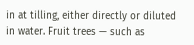in at tilling, either directly or diluted in water. Fruit trees — such as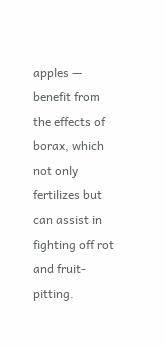apples — benefit from the effects of borax, which not only fertilizes but can assist in fighting off rot and fruit-pitting.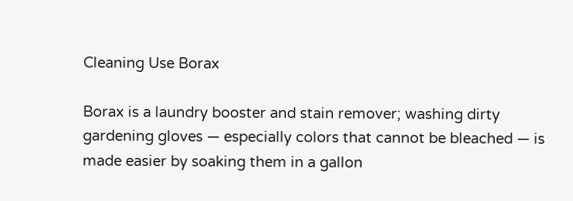Cleaning Use Borax

Borax is a laundry booster and stain remover; washing dirty gardening gloves — especially colors that cannot be bleached — is made easier by soaking them in a gallon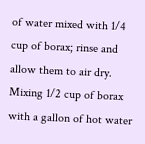of water mixed with 1/4 cup of borax; rinse and allow them to air dry. Mixing 1/2 cup of borax with a gallon of hot water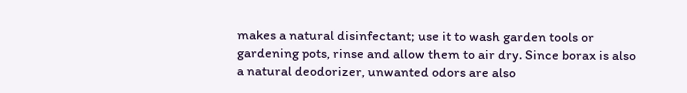makes a natural disinfectant; use it to wash garden tools or gardening pots, rinse and allow them to air dry. Since borax is also a natural deodorizer, unwanted odors are also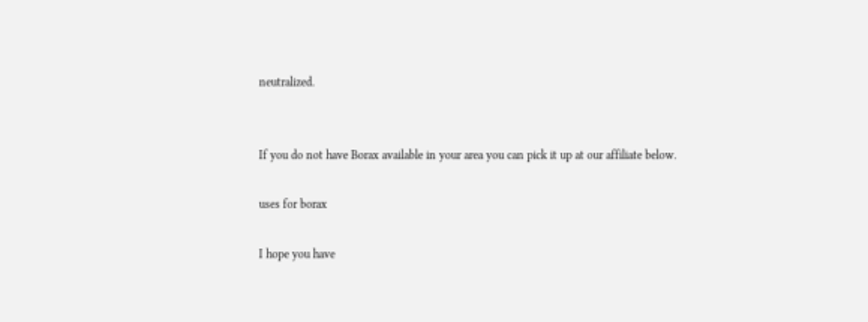neutralized.


If you do not have Borax available in your area you can pick it up at our affiliate below.

uses for borax

I hope you have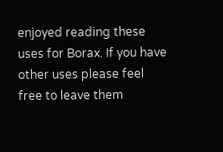enjoyed reading these uses for Borax. If you have other uses please feel free to leave them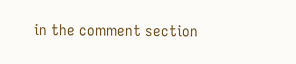in the comment section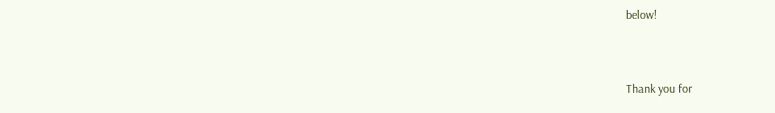below!


Thank you for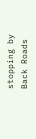stopping by Back Roads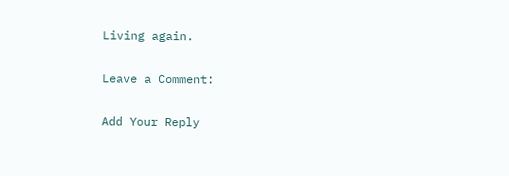Living again.

Leave a Comment:

Add Your Reply